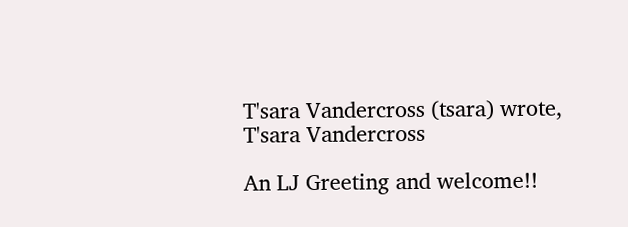T'sara Vandercross (tsara) wrote,
T'sara Vandercross

An LJ Greeting and welcome!!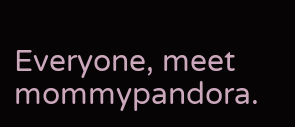Everyone, meet mommypandora.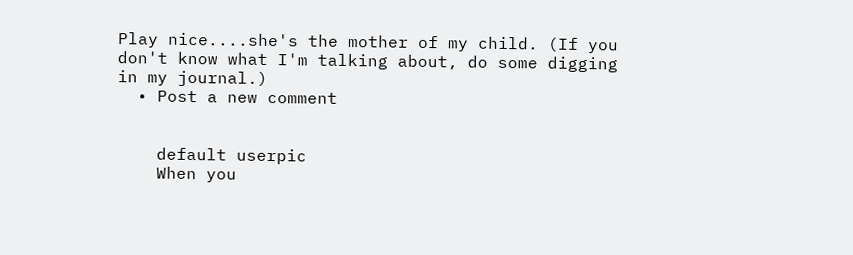Play nice....she's the mother of my child. (If you don't know what I'm talking about, do some digging in my journal.)
  • Post a new comment


    default userpic
    When you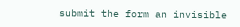submit the form an invisible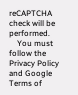reCAPTCHA check will be performed.
    You must follow the Privacy Policy and Google Terms of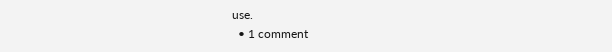use.
  • 1 comment